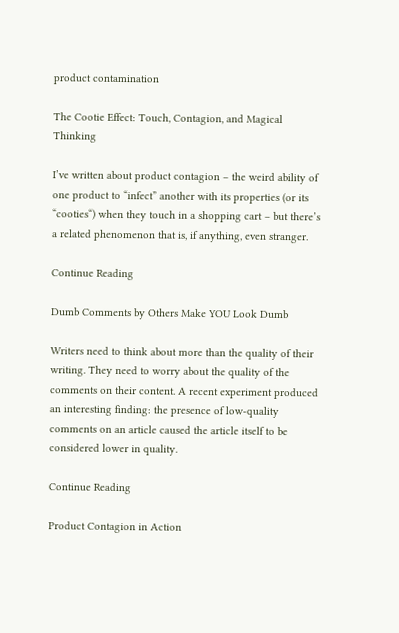product contamination

The Cootie Effect: Touch, Contagion, and Magical Thinking

I’ve written about product contagion – the weird ability of one product to “infect” another with its properties (or its “cooties“) when they touch in a shopping cart – but there’s a related phenomenon that is, if anything, even stranger.

Continue Reading

Dumb Comments by Others Make YOU Look Dumb

Writers need to think about more than the quality of their writing. They need to worry about the quality of the comments on their content. A recent experiment produced an interesting finding: the presence of low-quality comments on an article caused the article itself to be considered lower in quality.

Continue Reading

Product Contagion in Action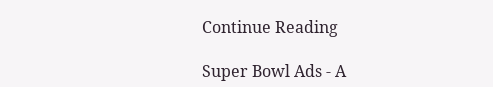Continue Reading

Super Bowl Ads - A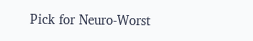Pick for Neuro-Worst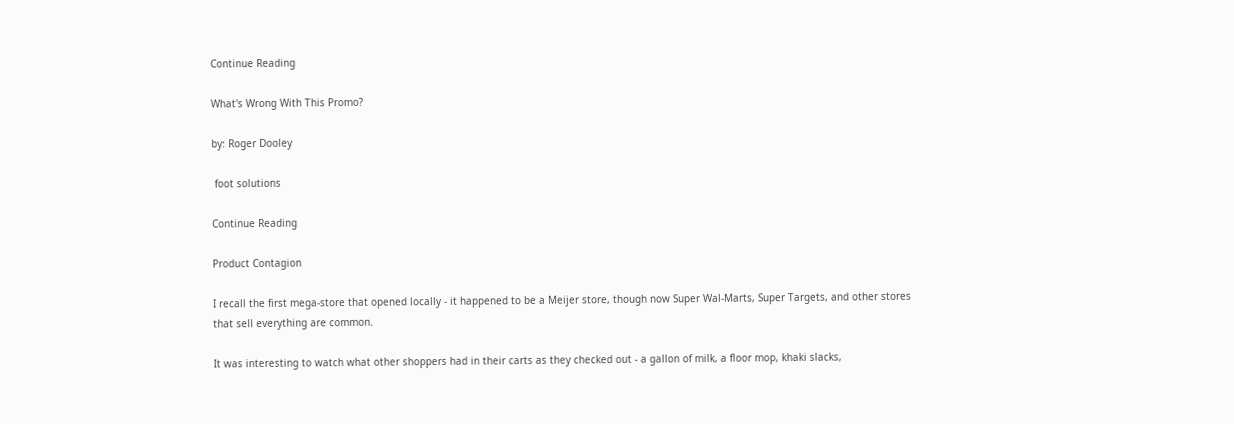Continue Reading

What's Wrong With This Promo?

by: Roger Dooley

 foot solutions

Continue Reading

Product Contagion

I recall the first mega-store that opened locally - it happened to be a Meijer store, though now Super Wal-Marts, Super Targets, and other stores that sell everything are common.

It was interesting to watch what other shoppers had in their carts as they checked out - a gallon of milk, a floor mop, khaki slacks,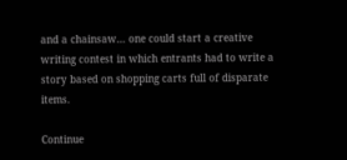and a chainsaw… one could start a creative writing contest in which entrants had to write a story based on shopping carts full of disparate items.

Continue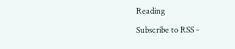Reading
Subscribe to RSS -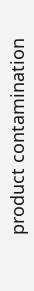product contamination